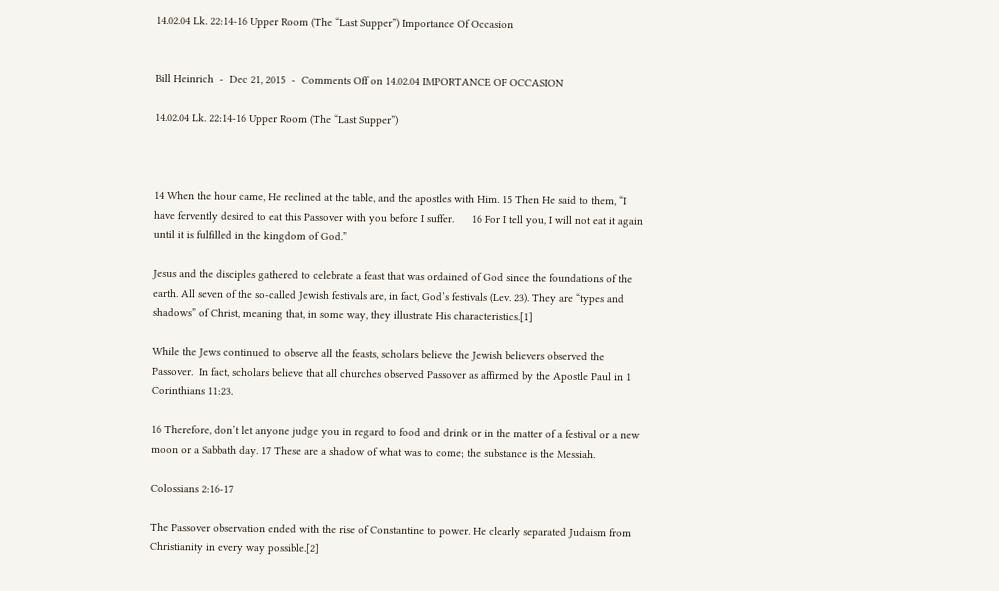14.02.04 Lk. 22:14-16 Upper Room (The “Last Supper”) Importance Of Occasion


Bill Heinrich  -  Dec 21, 2015  -  Comments Off on 14.02.04 IMPORTANCE OF OCCASION

14.02.04 Lk. 22:14-16 Upper Room (The “Last Supper”)



14 When the hour came, He reclined at the table, and the apostles with Him. 15 Then He said to them, “I have fervently desired to eat this Passover with you before I suffer.      16 For I tell you, I will not eat it again until it is fulfilled in the kingdom of God.”

Jesus and the disciples gathered to celebrate a feast that was ordained of God since the foundations of the earth. All seven of the so-called Jewish festivals are, in fact, God’s festivals (Lev. 23). They are “types and shadows” of Christ, meaning that, in some way, they illustrate His characteristics.[1]

While the Jews continued to observe all the feasts, scholars believe the Jewish believers observed the Passover.  In fact, scholars believe that all churches observed Passover as affirmed by the Apostle Paul in 1 Corinthians 11:23.

16 Therefore, don’t let anyone judge you in regard to food and drink or in the matter of a festival or a new moon or a Sabbath day. 17 These are a shadow of what was to come; the substance is the Messiah.

Colossians 2:16-17

The Passover observation ended with the rise of Constantine to power. He clearly separated Judaism from Christianity in every way possible.[2]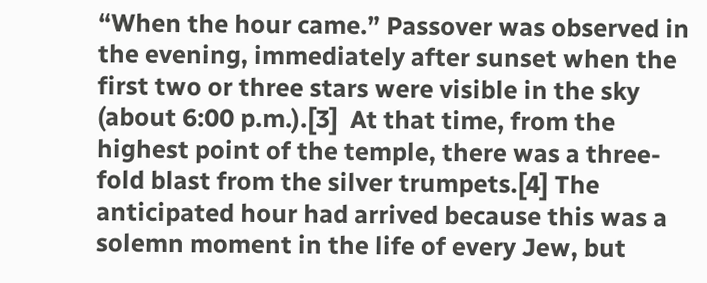“When the hour came.” Passover was observed in the evening, immediately after sunset when the first two or three stars were visible in the sky (about 6:00 p.m.).[3]  At that time, from the highest point of the temple, there was a three-fold blast from the silver trumpets.[4] The anticipated hour had arrived because this was a solemn moment in the life of every Jew, but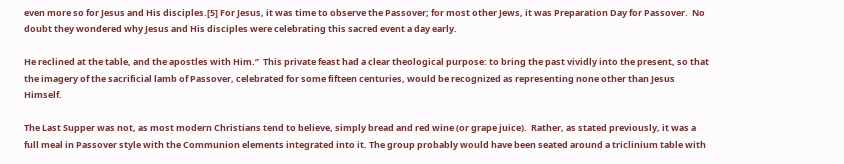even more so for Jesus and His disciples.[5] For Jesus, it was time to observe the Passover; for most other Jews, it was Preparation Day for Passover.  No doubt they wondered why Jesus and His disciples were celebrating this sacred event a day early.

He reclined at the table, and the apostles with Him.”  This private feast had a clear theological purpose: to bring the past vividly into the present, so that the imagery of the sacrificial lamb of Passover, celebrated for some fifteen centuries, would be recognized as representing none other than Jesus Himself.

The Last Supper was not, as most modern Christians tend to believe, simply bread and red wine (or grape juice).  Rather, as stated previously, it was a full meal in Passover style with the Communion elements integrated into it. The group probably would have been seated around a triclinium table with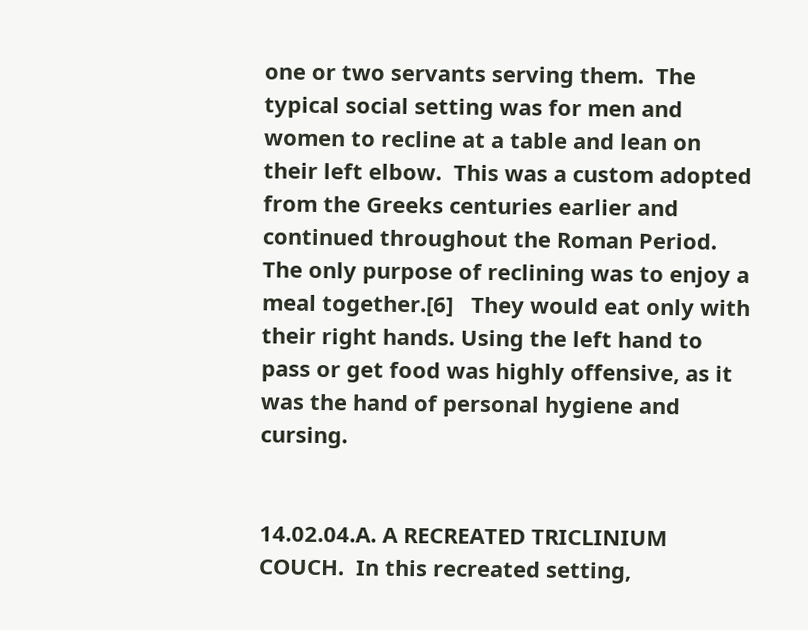one or two servants serving them.  The typical social setting was for men and women to recline at a table and lean on their left elbow.  This was a custom adopted from the Greeks centuries earlier and continued throughout the Roman Period. The only purpose of reclining was to enjoy a meal together.[6]   They would eat only with their right hands. Using the left hand to pass or get food was highly offensive, as it was the hand of personal hygiene and cursing.


14.02.04.A. A RECREATED TRICLINIUM COUCH.  In this recreated setting,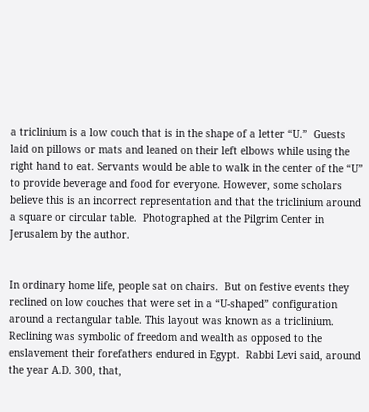a triclinium is a low couch that is in the shape of a letter “U.”  Guests laid on pillows or mats and leaned on their left elbows while using the right hand to eat. Servants would be able to walk in the center of the “U” to provide beverage and food for everyone. However, some scholars believe this is an incorrect representation and that the triclinium around a square or circular table.  Photographed at the Pilgrim Center in Jerusalem by the author.


In ordinary home life, people sat on chairs.  But on festive events they reclined on low couches that were set in a “U-shaped” configuration around a rectangular table. This layout was known as a triclinium. Reclining was symbolic of freedom and wealth as opposed to the enslavement their forefathers endured in Egypt.  Rabbi Levi said, around the year A.D. 300, that,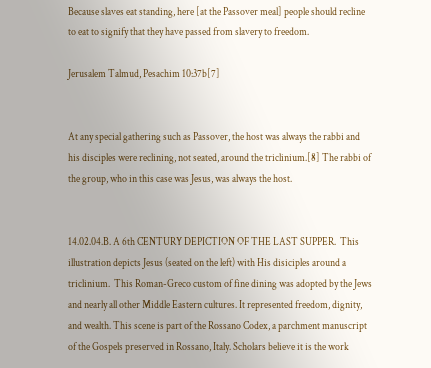Because slaves eat standing, here [at the Passover meal] people should recline to eat to signify that they have passed from slavery to freedom.

Jerusalem Talmud, Pesachim 10:37b[7]


At any special gathering such as Passover, the host was always the rabbi and his disciples were reclining, not seated, around the triclinium.[8] The rabbi of the group, who in this case was Jesus, was always the host.


14.02.04.B. A 6th CENTURY DEPICTION OF THE LAST SUPPER.  This illustration depicts Jesus (seated on the left) with His disiciples around a triclinium.  This Roman-Greco custom of fine dining was adopted by the Jews and nearly all other Middle Eastern cultures. It represented freedom, dignity, and wealth. This scene is part of the Rossano Codex, a parchment manuscript of the Gospels preserved in Rossano, Italy. Scholars believe it is the work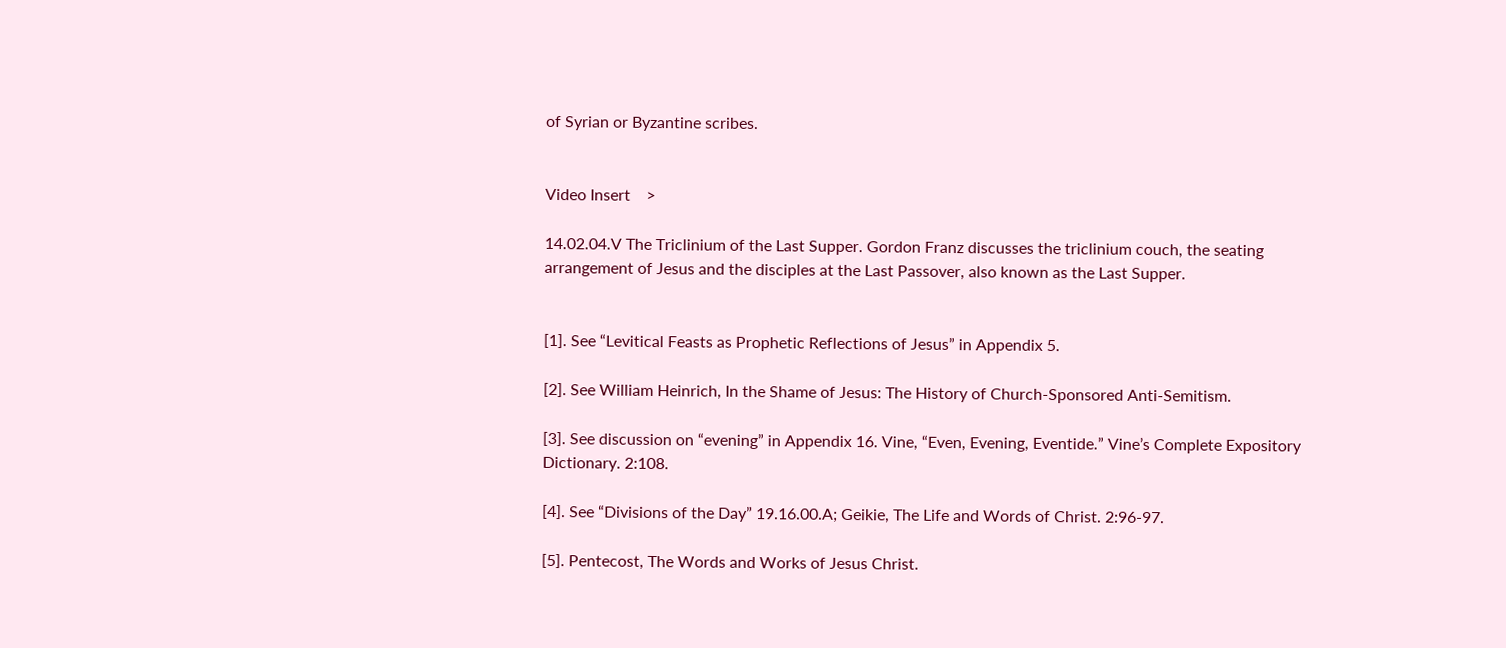of Syrian or Byzantine scribes.


Video Insert    >

14.02.04.V The Triclinium of the Last Supper. Gordon Franz discusses the triclinium couch, the seating arrangement of Jesus and the disciples at the Last Passover, also known as the Last Supper.


[1]. See “Levitical Feasts as Prophetic Reflections of Jesus” in Appendix 5.

[2]. See William Heinrich, In the Shame of Jesus: The History of Church-Sponsored Anti-Semitism.

[3]. See discussion on “evening” in Appendix 16. Vine, “Even, Evening, Eventide.” Vine’s Complete Expository Dictionary. 2:108.

[4]. See “Divisions of the Day” 19.16.00.A; Geikie, The Life and Words of Christ. 2:96-97.

[5]. Pentecost, The Words and Works of Jesus Christ.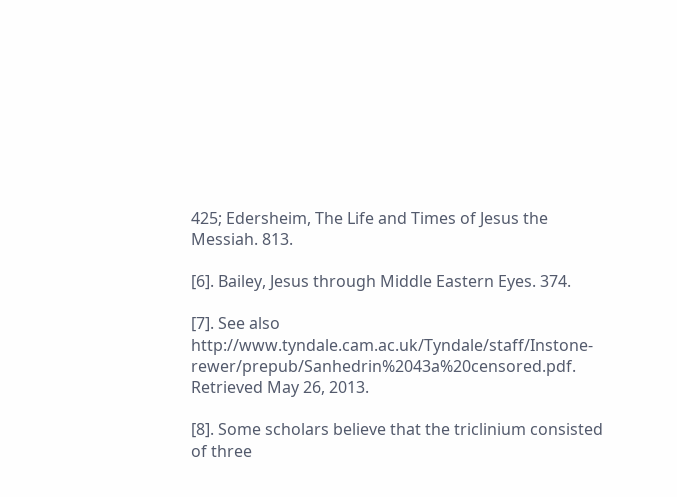425; Edersheim, The Life and Times of Jesus the Messiah. 813.

[6]. Bailey, Jesus through Middle Eastern Eyes. 374.

[7]. See also http://www.tyndale.cam.ac.uk/Tyndale/staff/Instone-rewer/prepub/Sanhedrin%2043a%20censored.pdf. Retrieved May 26, 2013.

[8]. Some scholars believe that the triclinium consisted of three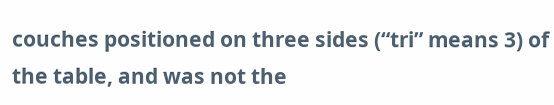couches positioned on three sides (“tri” means 3) of the table, and was not the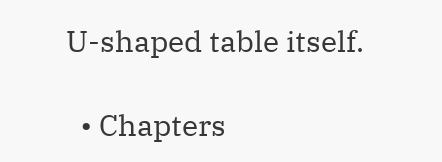U-shaped table itself.

  • Chapters